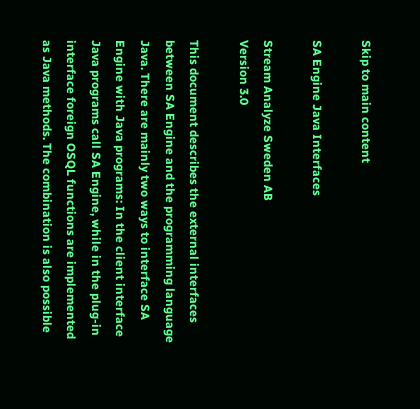Skip to main content

SA Engine Java Interfaces

Stream Analyze Sweden AB
Version 3.0

This document describes the external interfaces between SA Engine and the programming language Java. There are mainly two ways to interface SA Engine with Java programs: In the client interface Java programs call SA Engine, while in the plug-in interface foreign OSQL functions are implemented as Java methods. The combination is also possible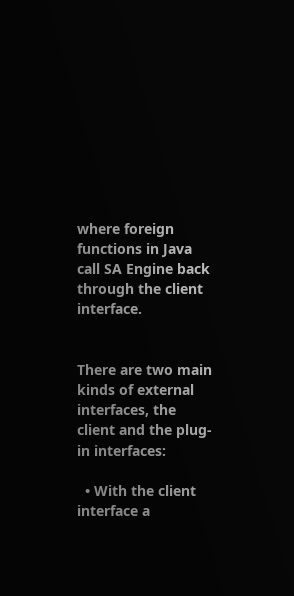where foreign functions in Java call SA Engine back through the client interface.


There are two main kinds of external interfaces, the client and the plug-in interfaces:

  • With the client interface a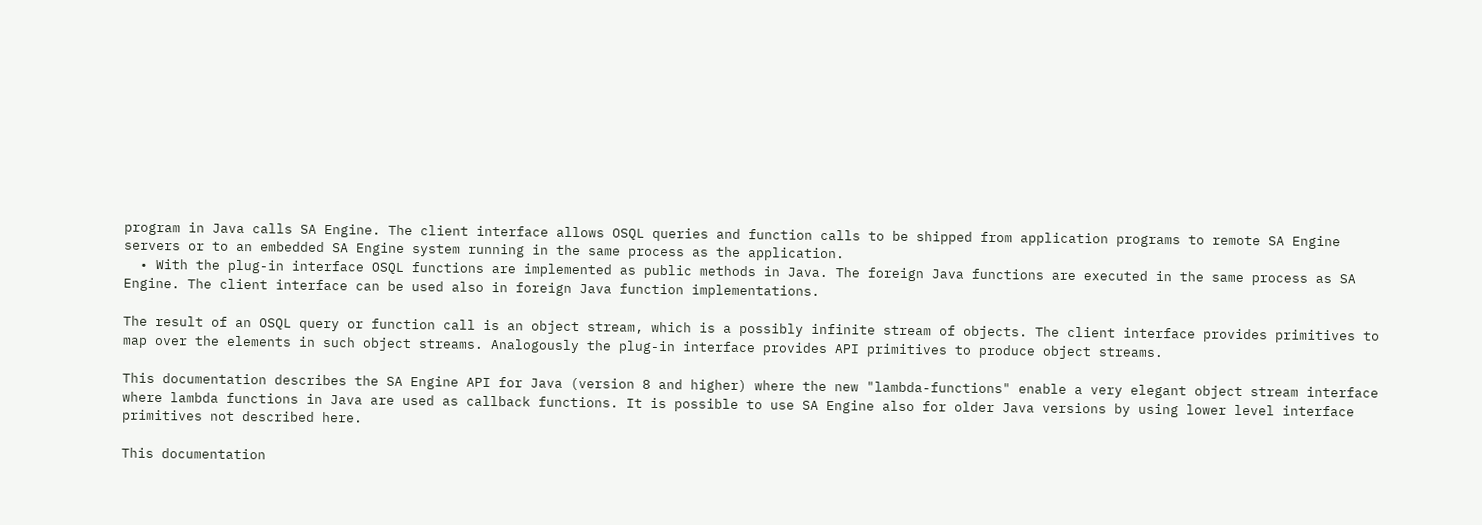program in Java calls SA Engine. The client interface allows OSQL queries and function calls to be shipped from application programs to remote SA Engine servers or to an embedded SA Engine system running in the same process as the application.
  • With the plug-in interface OSQL functions are implemented as public methods in Java. The foreign Java functions are executed in the same process as SA Engine. The client interface can be used also in foreign Java function implementations.

The result of an OSQL query or function call is an object stream, which is a possibly infinite stream of objects. The client interface provides primitives to map over the elements in such object streams. Analogously the plug-in interface provides API primitives to produce object streams.

This documentation describes the SA Engine API for Java (version 8 and higher) where the new "lambda-functions" enable a very elegant object stream interface where lambda functions in Java are used as callback functions. It is possible to use SA Engine also for older Java versions by using lower level interface primitives not described here.

This documentation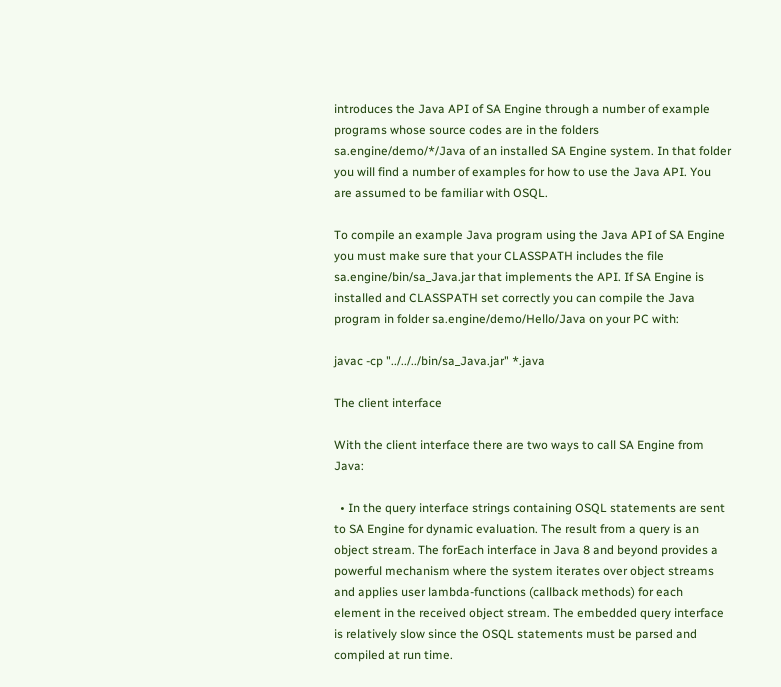introduces the Java API of SA Engine through a number of example programs whose source codes are in the folders sa.engine/demo/*/Java of an installed SA Engine system. In that folder you will find a number of examples for how to use the Java API. You are assumed to be familiar with OSQL.

To compile an example Java program using the Java API of SA Engine you must make sure that your CLASSPATH includes the file sa.engine/bin/sa_Java.jar that implements the API. If SA Engine is installed and CLASSPATH set correctly you can compile the Java program in folder sa.engine/demo/Hello/Java on your PC with:

javac -cp "../../../bin/sa_Java.jar" *.java

The client interface

With the client interface there are two ways to call SA Engine from Java:

  • In the query interface strings containing OSQL statements are sent to SA Engine for dynamic evaluation. The result from a query is an object stream. The forEach interface in Java 8 and beyond provides a powerful mechanism where the system iterates over object streams and applies user lambda-functions (callback methods) for each element in the received object stream. The embedded query interface is relatively slow since the OSQL statements must be parsed and compiled at run time.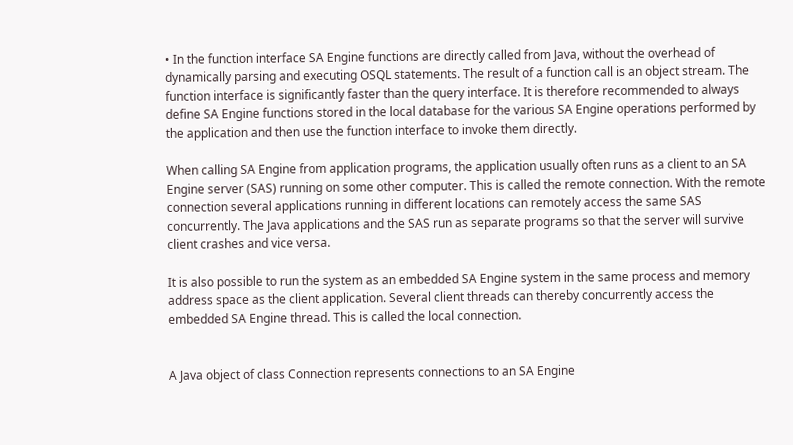• In the function interface SA Engine functions are directly called from Java, without the overhead of dynamically parsing and executing OSQL statements. The result of a function call is an object stream. The function interface is significantly faster than the query interface. It is therefore recommended to always define SA Engine functions stored in the local database for the various SA Engine operations performed by the application and then use the function interface to invoke them directly.

When calling SA Engine from application programs, the application usually often runs as a client to an SA Engine server (SAS) running on some other computer. This is called the remote connection. With the remote connection several applications running in different locations can remotely access the same SAS concurrently. The Java applications and the SAS run as separate programs so that the server will survive client crashes and vice versa.

It is also possible to run the system as an embedded SA Engine system in the same process and memory address space as the client application. Several client threads can thereby concurrently access the embedded SA Engine thread. This is called the local connection.


A Java object of class Connection represents connections to an SA Engine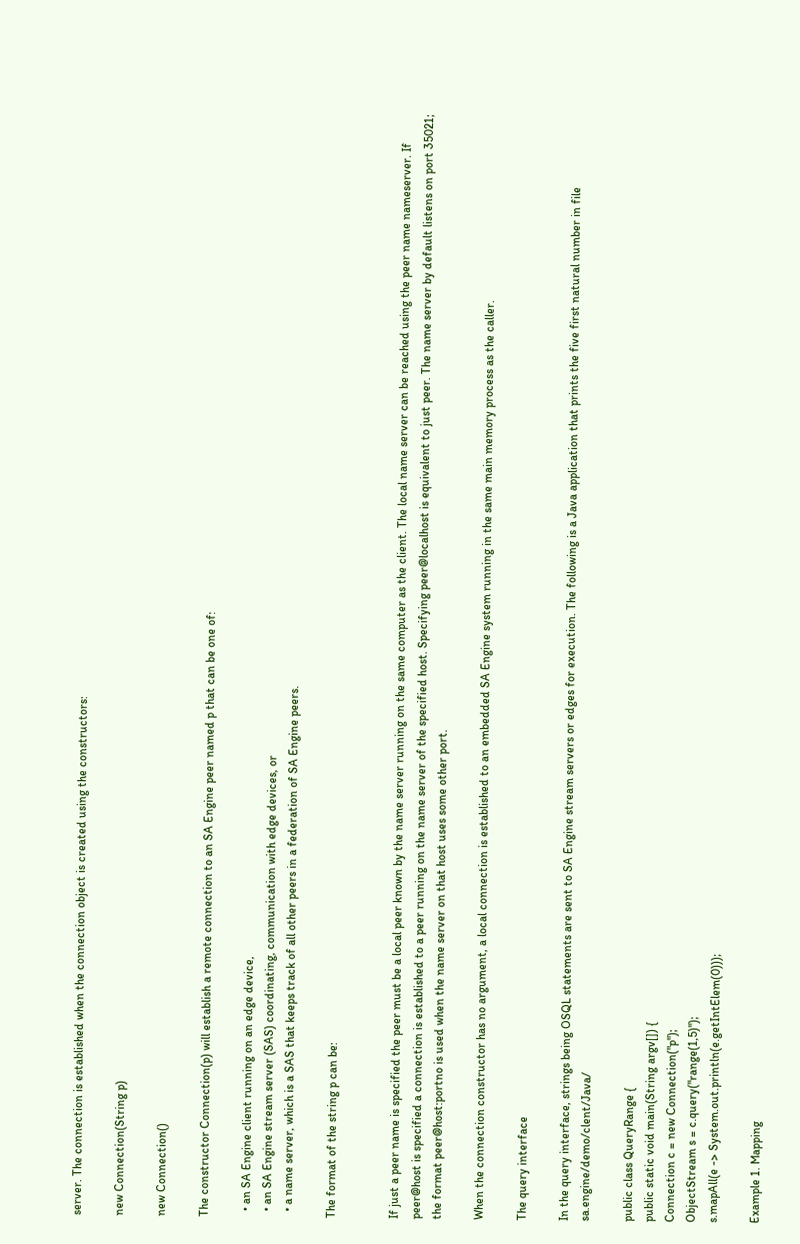server. The connection is established when the connection object is created using the constructors:

new Connection(String p)

new Connection()

The constructor Connection(p) will establish a remote connection to an SA Engine peer named p that can be one of:

  • an SA Engine client running on an edge device,
  • an SA Engine stream server (SAS) coordinating, communication with edge devices, or
  • a name server, which is a SAS that keeps track of all other peers in a federation of SA Engine peers.

The format of the string p can be:


If just a peer name is specified the peer must be a local peer known by the name server running on the same computer as the client. The local name server can be reached using the peer name nameserver. If peer@host is specified a connection is established to a peer running on the name server of the specified host. Specifying peer@localhost is equivalent to just peer. The name server by default listens on port 35021; the format peer@host:portno is used when the name server on that host uses some other port.

When the connection constructor has no argument, a local connection is established to an embedded SA Engine system running in the same main memory process as the caller.

The query interface

In the query interface, strings being OSQL statements are sent to SA Engine stream servers or edges for execution. The following is a Java application that prints the five first natural number in file sa.engine/demo/clent/Java/

public class QueryRange {
public static void main(String argv[]) {
Connection c = new Connection("p");
ObjectStream s = c.query("range(1,5)");
s.mapAll(e -> System.out.println(e.getIntElem(0)));

Example 1. Mapping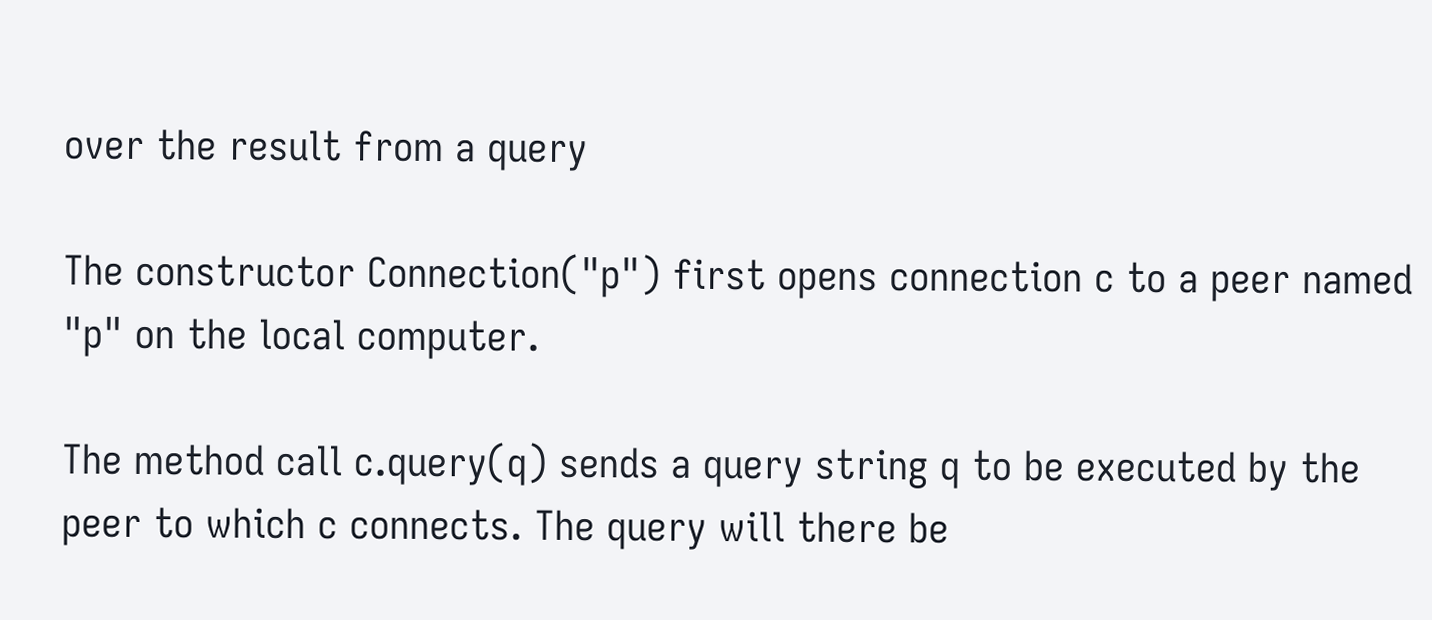over the result from a query

The constructor Connection("p") first opens connection c to a peer named "p" on the local computer.

The method call c.query(q) sends a query string q to be executed by the peer to which c connects. The query will there be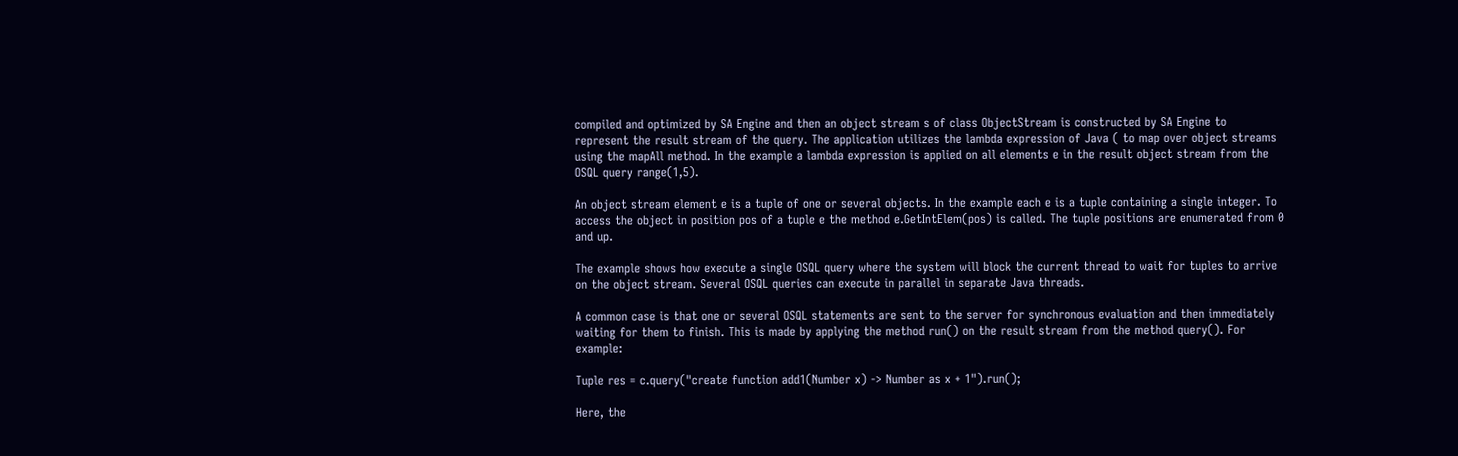compiled and optimized by SA Engine and then an object stream s of class ObjectStream is constructed by SA Engine to represent the result stream of the query. The application utilizes the lambda expression of Java ( to map over object streams using the mapAll method. In the example a lambda expression is applied on all elements e in the result object stream from the OSQL query range(1,5).

An object stream element e is a tuple of one or several objects. In the example each e is a tuple containing a single integer. To access the object in position pos of a tuple e the method e.GetIntElem(pos) is called. The tuple positions are enumerated from 0 and up.

The example shows how execute a single OSQL query where the system will block the current thread to wait for tuples to arrive on the object stream. Several OSQL queries can execute in parallel in separate Java threads.

A common case is that one or several OSQL statements are sent to the server for synchronous evaluation and then immediately waiting for them to finish. This is made by applying the method run() on the result stream from the method query(). For example:

Tuple res = c.query("create function add1(Number x) -> Number as x + 1").run();

Here, the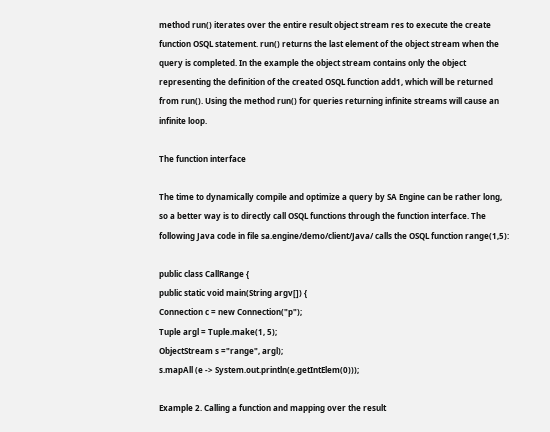method run() iterates over the entire result object stream res to execute the create function OSQL statement. run() returns the last element of the object stream when the query is completed. In the example the object stream contains only the object representing the definition of the created OSQL function add1, which will be returned from run(). Using the method run() for queries returning infinite streams will cause an infinite loop.

The function interface

The time to dynamically compile and optimize a query by SA Engine can be rather long, so a better way is to directly call OSQL functions through the function interface. The following Java code in file sa.engine/demo/client/Java/ calls the OSQL function range(1,5):

public class CallRange {
public static void main(String argv[]) {
Connection c = new Connection("p");
Tuple argl = Tuple.make(1, 5);
ObjectStream s ="range", argl);
s.mapAll (e -> System.out.println(e.getIntElem(0)));

Example 2. Calling a function and mapping over the result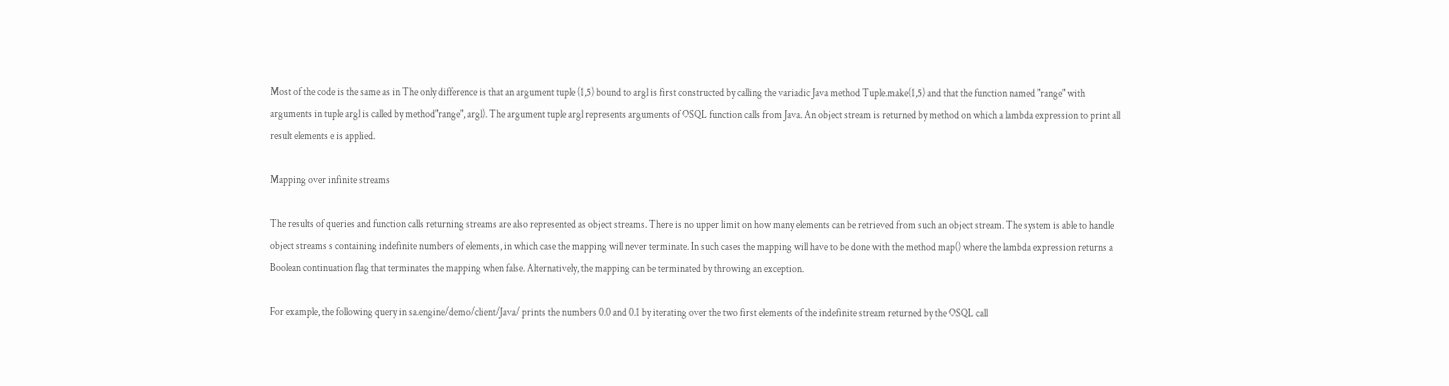Most of the code is the same as in The only difference is that an argument tuple (1,5) bound to argl is first constructed by calling the variadic Java method Tuple.make(1,5) and that the function named "range" with arguments in tuple argl is called by method"range", argl). The argument tuple argl represents arguments of OSQL function calls from Java. An object stream is returned by method on which a lambda expression to print all result elements e is applied.

Mapping over infinite streams

The results of queries and function calls returning streams are also represented as object streams. There is no upper limit on how many elements can be retrieved from such an object stream. The system is able to handle object streams s containing indefinite numbers of elements, in which case the mapping will never terminate. In such cases the mapping will have to be done with the method map() where the lambda expression returns a Boolean continuation flag that terminates the mapping when false. Alternatively, the mapping can be terminated by throwing an exception.

For example, the following query in sa.engine/demo/client/Java/ prints the numbers 0.0 and 0.1 by iterating over the two first elements of the indefinite stream returned by the OSQL call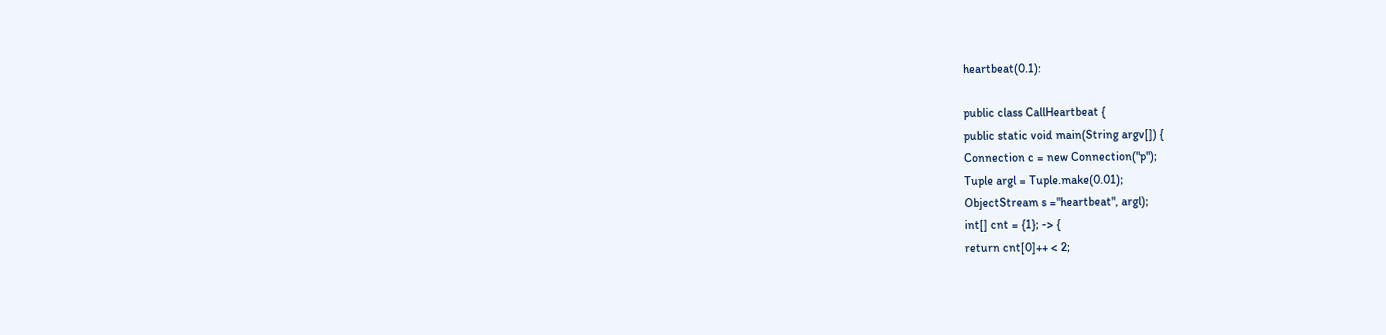heartbeat(0.1):

public class CallHeartbeat {
public static void main(String argv[]) {
Connection c = new Connection("p");
Tuple argl = Tuple.make(0.01);
ObjectStream s ="heartbeat", argl);
int[] cnt = {1}; -> {
return cnt[0]++ < 2;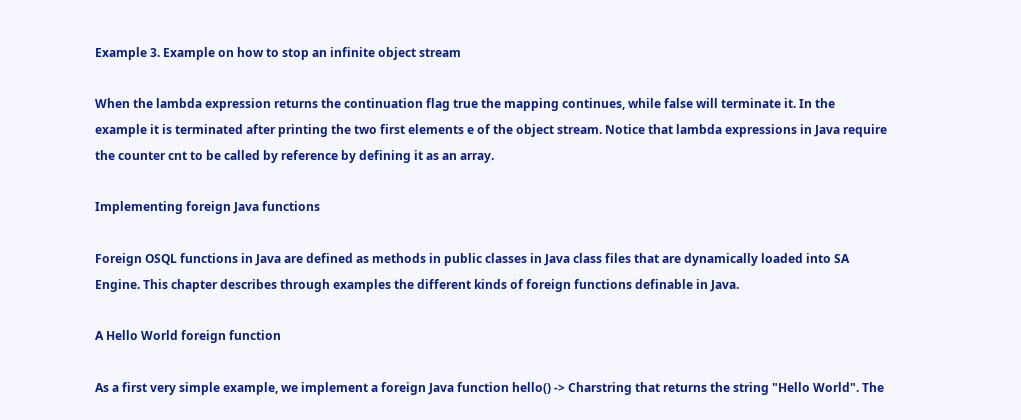Example 3. Example on how to stop an infinite object stream

When the lambda expression returns the continuation flag true the mapping continues, while false will terminate it. In the example it is terminated after printing the two first elements e of the object stream. Notice that lambda expressions in Java require the counter cnt to be called by reference by defining it as an array.

Implementing foreign Java functions

Foreign OSQL functions in Java are defined as methods in public classes in Java class files that are dynamically loaded into SA Engine. This chapter describes through examples the different kinds of foreign functions definable in Java.

A Hello World foreign function

As a first very simple example, we implement a foreign Java function hello() -> Charstring that returns the string "Hello World". The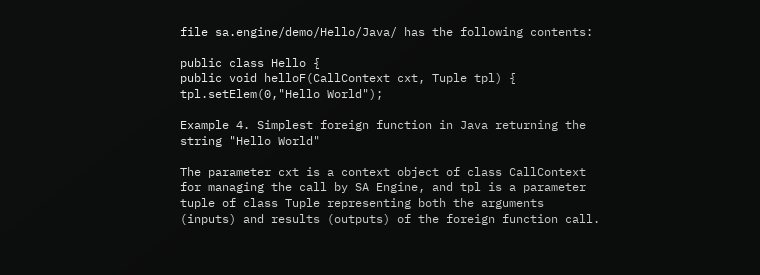file sa.engine/demo/Hello/Java/ has the following contents:

public class Hello {
public void helloF(CallContext cxt, Tuple tpl) {
tpl.setElem(0,"Hello World");

Example 4. Simplest foreign function in Java returning the string "Hello World"

The parameter cxt is a context object of class CallContext for managing the call by SA Engine, and tpl is a parameter tuple of class Tuple representing both the arguments (inputs) and results (outputs) of the foreign function call.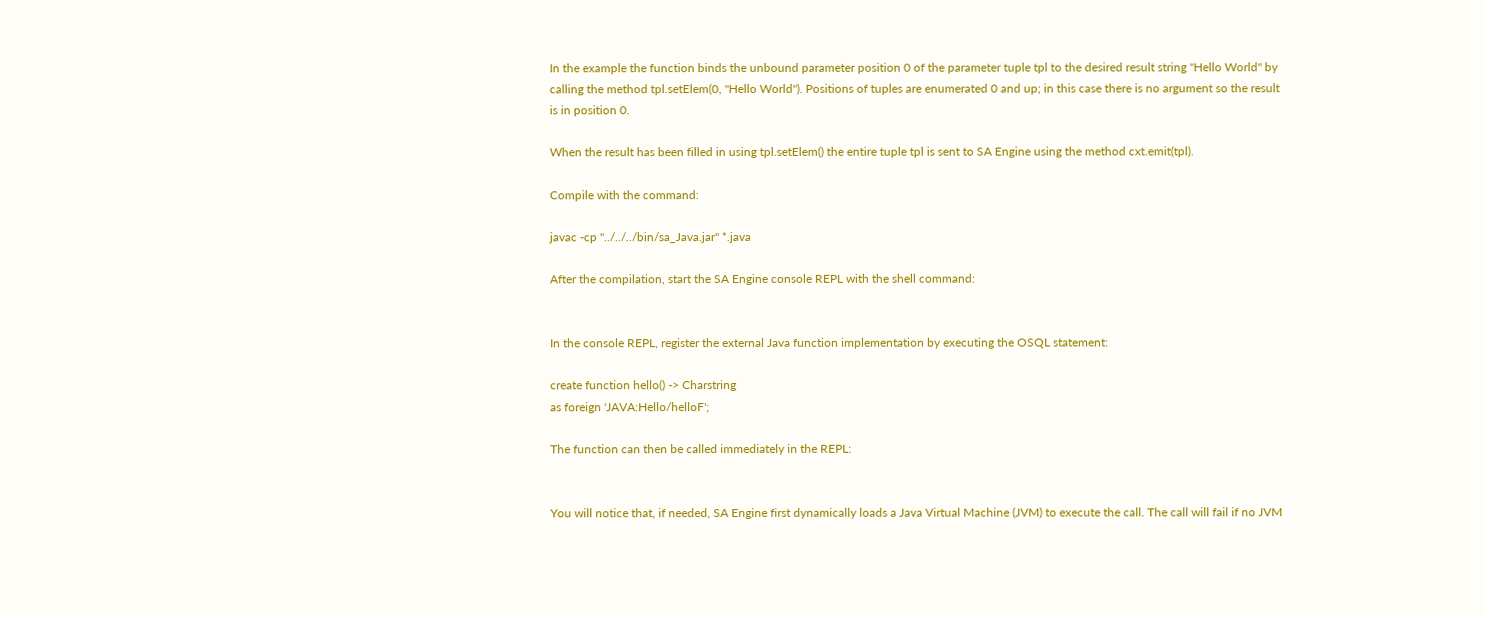In the example the function binds the unbound parameter position 0 of the parameter tuple tpl to the desired result string "Hello World" by calling the method tpl.setElem(0, "Hello World"). Positions of tuples are enumerated 0 and up; in this case there is no argument so the result is in position 0.

When the result has been filled in using tpl.setElem() the entire tuple tpl is sent to SA Engine using the method cxt.emit(tpl).

Compile with the command:

javac -cp "../../../bin/sa_Java.jar" *.java

After the compilation, start the SA Engine console REPL with the shell command:


In the console REPL, register the external Java function implementation by executing the OSQL statement:

create function hello() -> Charstring
as foreign 'JAVA:Hello/helloF';

The function can then be called immediately in the REPL:


You will notice that, if needed, SA Engine first dynamically loads a Java Virtual Machine (JVM) to execute the call. The call will fail if no JVM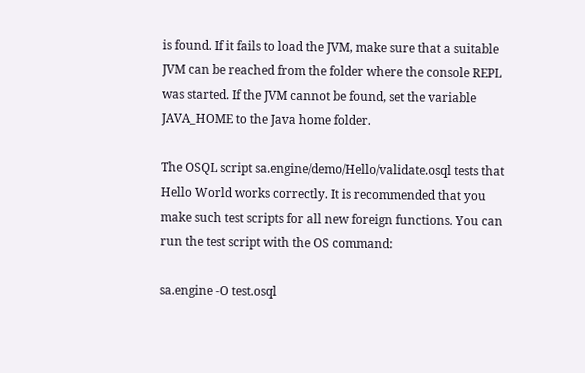is found. If it fails to load the JVM, make sure that a suitable JVM can be reached from the folder where the console REPL was started. If the JVM cannot be found, set the variable JAVA_HOME to the Java home folder.

The OSQL script sa.engine/demo/Hello/validate.osql tests that Hello World works correctly. It is recommended that you make such test scripts for all new foreign functions. You can run the test script with the OS command:

sa.engine -O test.osql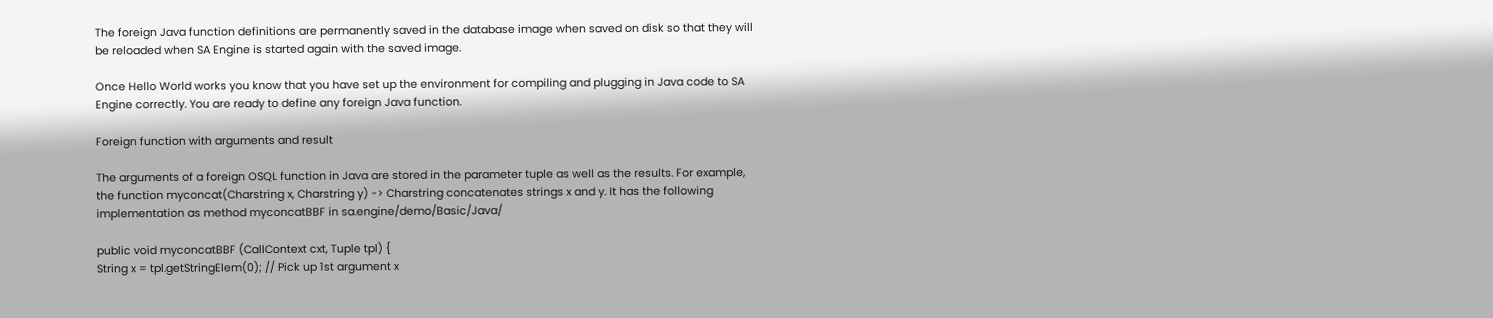The foreign Java function definitions are permanently saved in the database image when saved on disk so that they will be reloaded when SA Engine is started again with the saved image.

Once Hello World works you know that you have set up the environment for compiling and plugging in Java code to SA Engine correctly. You are ready to define any foreign Java function.

Foreign function with arguments and result

The arguments of a foreign OSQL function in Java are stored in the parameter tuple as well as the results. For example, the function myconcat(Charstring x, Charstring y) -> Charstring concatenates strings x and y. It has the following implementation as method myconcatBBF in sa.engine/demo/Basic/Java/

public void myconcatBBF (CallContext cxt, Tuple tpl) {
String x = tpl.getStringElem(0); // Pick up 1st argument x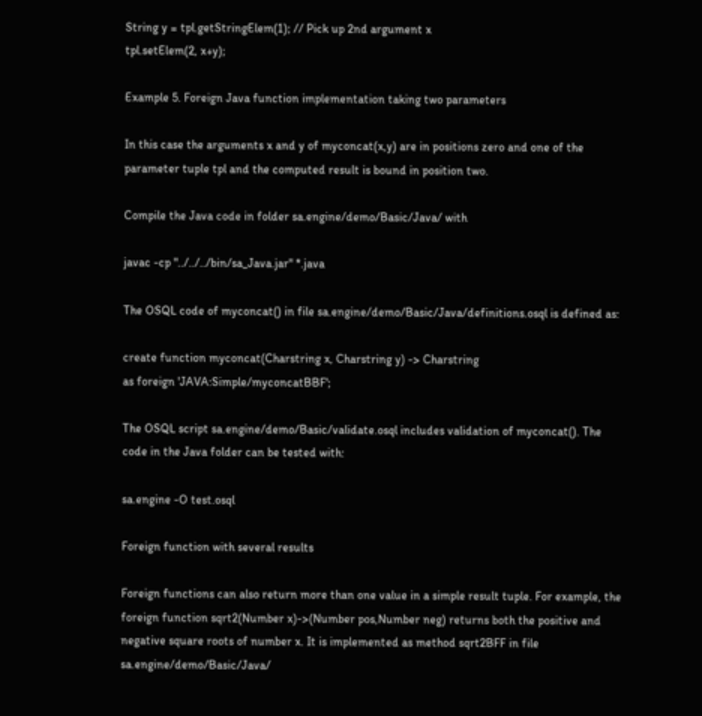String y = tpl.getStringElem(1); // Pick up 2nd argument x
tpl.setElem(2, x+y);

Example 5. Foreign Java function implementation taking two parameters

In this case the arguments x and y of myconcat(x,y) are in positions zero and one of the parameter tuple tpl and the computed result is bound in position two.

Compile the Java code in folder sa.engine/demo/Basic/Java/ with

javac -cp "../../../bin/sa_Java.jar" *.java

The OSQL code of myconcat() in file sa.engine/demo/Basic/Java/definitions.osql is defined as:

create function myconcat(Charstring x, Charstring y) -> Charstring
as foreign 'JAVA:Simple/myconcatBBF';

The OSQL script sa.engine/demo/Basic/validate.osql includes validation of myconcat(). The code in the Java folder can be tested with:

sa.engine -O test.osql

Foreign function with several results

Foreign functions can also return more than one value in a simple result tuple. For example, the foreign function sqrt2(Number x)->(Number pos,Number neg) returns both the positive and negative square roots of number x. It is implemented as method sqrt2BFF in file sa.engine/demo/Basic/Java/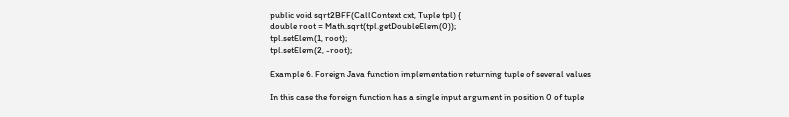public void sqrt2BFF(CallContext cxt, Tuple tpl) {
double root = Math.sqrt(tpl.getDoubleElem(0));
tpl.setElem(1, root);
tpl.setElem(2, -root);

Example 6. Foreign Java function implementation returning tuple of several values

In this case the foreign function has a single input argument in position 0 of tuple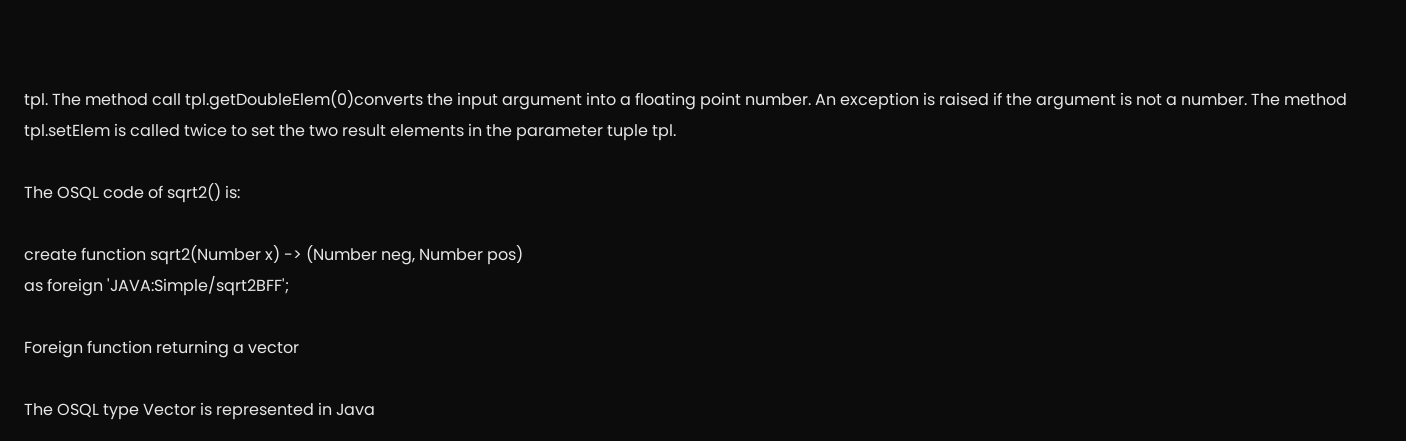tpl. The method call tpl.getDoubleElem(0)converts the input argument into a floating point number. An exception is raised if the argument is not a number. The method tpl.setElem is called twice to set the two result elements in the parameter tuple tpl.

The OSQL code of sqrt2() is:

create function sqrt2(Number x) -> (Number neg, Number pos)
as foreign 'JAVA:Simple/sqrt2BFF';

Foreign function returning a vector

The OSQL type Vector is represented in Java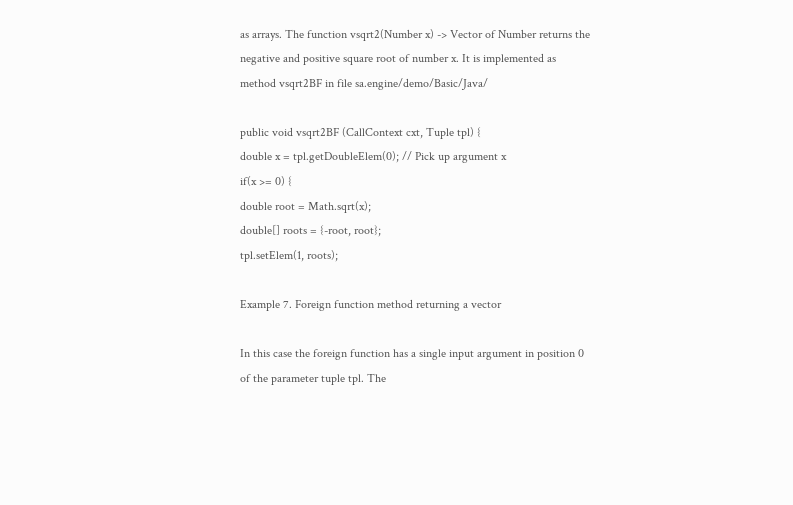as arrays. The function vsqrt2(Number x) -> Vector of Number returns the negative and positive square root of number x. It is implemented as method vsqrt2BF in file sa.engine/demo/Basic/Java/

public void vsqrt2BF (CallContext cxt, Tuple tpl) {
double x = tpl.getDoubleElem(0); // Pick up argument x
if(x >= 0) {
double root = Math.sqrt(x);
double[] roots = {-root, root};
tpl.setElem(1, roots);

Example 7. Foreign function method returning a vector

In this case the foreign function has a single input argument in position 0 of the parameter tuple tpl. The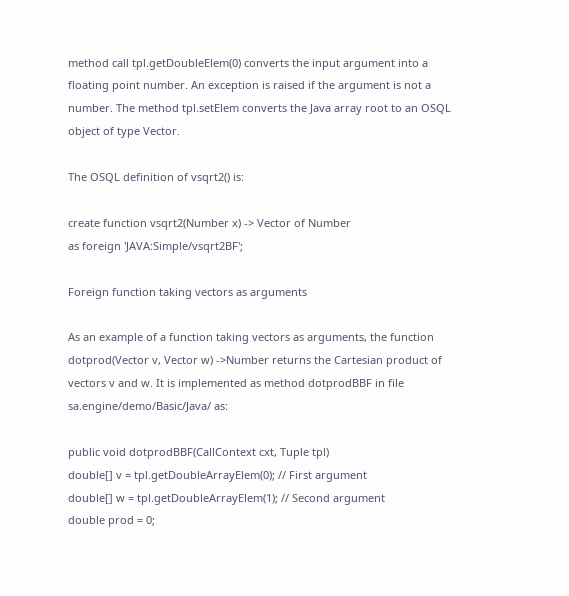method call tpl.getDoubleElem(0) converts the input argument into a floating point number. An exception is raised if the argument is not a number. The method tpl.setElem converts the Java array root to an OSQL object of type Vector.

The OSQL definition of vsqrt2() is:

create function vsqrt2(Number x) -> Vector of Number
as foreign 'JAVA:Simple/vsqrt2BF';

Foreign function taking vectors as arguments

As an example of a function taking vectors as arguments, the function dotprod(Vector v, Vector w) ->Number returns the Cartesian product of vectors v and w. It is implemented as method dotprodBBF in file sa.engine/demo/Basic/Java/ as:

public void dotprodBBF(CallContext cxt, Tuple tpl)
double[] v = tpl.getDoubleArrayElem(0); // First argument
double[] w = tpl.getDoubleArrayElem(1); // Second argument
double prod = 0;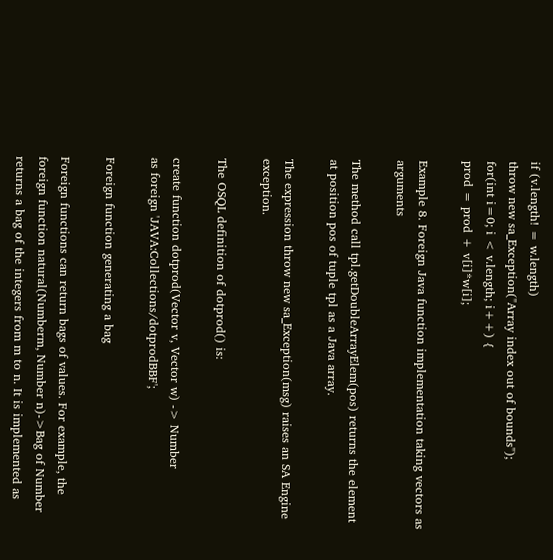if (v.length! = w.length)
throw new sa_Exception("Array index out of bounds");
for(int i=0; i < v.length; i++) {
prod = prod + v[i]*w[i];

Example 8. Foreign Java function implementation taking vectors as arguments

The method call tpl.getDoubleArrayElem(pos) returns the element at position pos of tuple tpl as a Java array.

The expression throw new sa_Exception(msg) raises an SA Engine exception.

The OSQL definition of dotprod() is:

create function dotprod(Vector v, Vector w) -> Number
as foreign 'JAVA:Collections/dotprodBBF';

Foreign function generating a bag

Foreign functions can return bags of values. For example, the foreign function natural(Numberm, Number n)->Bag of Number returns a bag of the integers from m to n. It is implemented as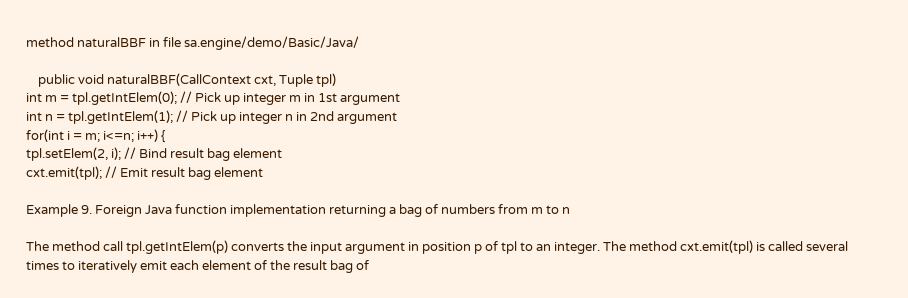method naturalBBF in file sa.engine/demo/Basic/Java/

    public void naturalBBF(CallContext cxt, Tuple tpl)
int m = tpl.getIntElem(0); // Pick up integer m in 1st argument
int n = tpl.getIntElem(1); // Pick up integer n in 2nd argument
for(int i = m; i<=n; i++) {
tpl.setElem(2, i); // Bind result bag element
cxt.emit(tpl); // Emit result bag element

Example 9. Foreign Java function implementation returning a bag of numbers from m to n

The method call tpl.getIntElem(p) converts the input argument in position p of tpl to an integer. The method cxt.emit(tpl) is called several times to iteratively emit each element of the result bag of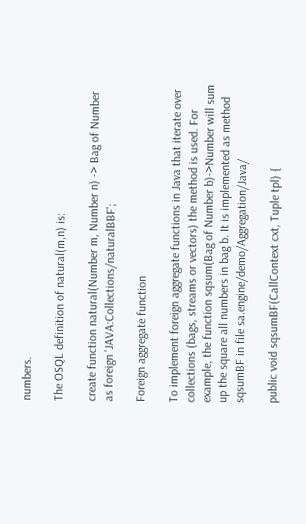numbers.

The OSQL definition of natural(m,n) is:

create function natural(Number m, Number n) -> Bag of Number
as foreign 'JAVA:Collections/naturalBBF';

Foreign aggregate function

To implement foreign aggregate functions in Java that iterate over collections (bags, streams or vectors) the method is used. For example, the function sqsum(Bag of Number b)->Number will sum up the square all numbers in bag b. It is implemented as method sqsumBF in file sa.engine/demo/Aggregation/Java/

public void sqsumBF(CallContext cxt, Tuple tpl) {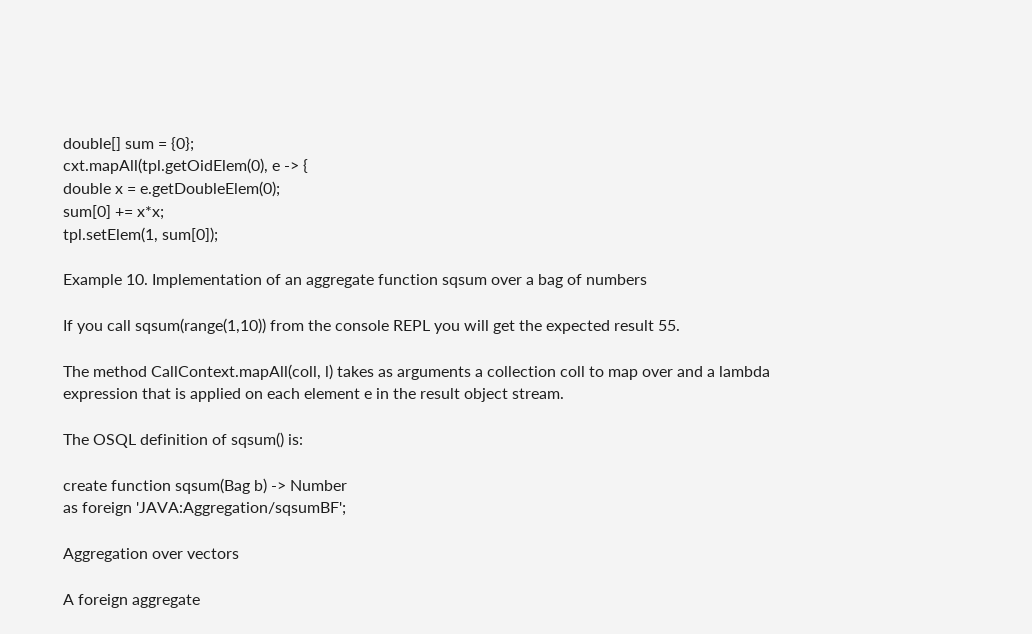double[] sum = {0};
cxt.mapAll(tpl.getOidElem(0), e -> {
double x = e.getDoubleElem(0);
sum[0] += x*x;
tpl.setElem(1, sum[0]);

Example 10. Implementation of an aggregate function sqsum over a bag of numbers

If you call sqsum(range(1,10)) from the console REPL you will get the expected result 55.

The method CallContext.mapAll(coll, l) takes as arguments a collection coll to map over and a lambda expression that is applied on each element e in the result object stream.

The OSQL definition of sqsum() is:

create function sqsum(Bag b) -> Number
as foreign 'JAVA:Aggregation/sqsumBF';

Aggregation over vectors

A foreign aggregate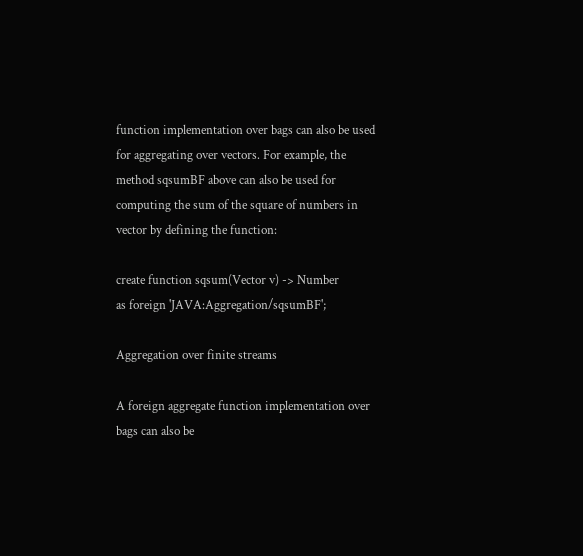function implementation over bags can also be used for aggregating over vectors. For example, the method sqsumBF above can also be used for computing the sum of the square of numbers in vector by defining the function:

create function sqsum(Vector v) -> Number
as foreign 'JAVA:Aggregation/sqsumBF';

Aggregation over finite streams

A foreign aggregate function implementation over bags can also be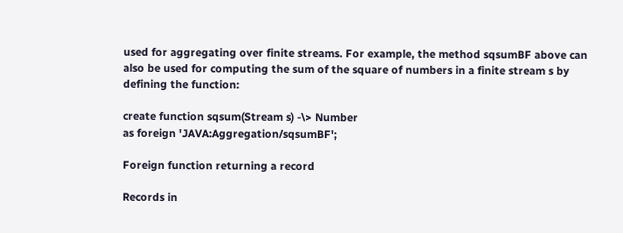used for aggregating over finite streams. For example, the method sqsumBF above can also be used for computing the sum of the square of numbers in a finite stream s by defining the function:

create function sqsum(Stream s) -\> Number
as foreign 'JAVA:Aggregation/sqsumBF';

Foreign function returning a record

Records in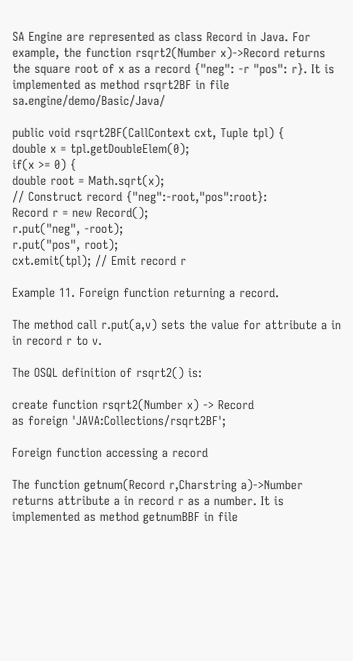SA Engine are represented as class Record in Java. For example, the function rsqrt2(Number x)->Record returns the square root of x as a record {"neg": -r "pos": r}. It is implemented as method rsqrt2BF in file sa.engine/demo/Basic/Java/

public void rsqrt2BF(CallContext cxt, Tuple tpl) {
double x = tpl.getDoubleElem(0);
if(x >= 0) {
double root = Math.sqrt(x);
// Construct record {"neg":-root,"pos":root}:
Record r = new Record();
r.put("neg", -root);
r.put("pos", root);
cxt.emit(tpl); // Emit record r

Example 11. Foreign function returning a record.

The method call r.put(a,v) sets the value for attribute a in in record r to v.

The OSQL definition of rsqrt2() is:

create function rsqrt2(Number x) -> Record
as foreign 'JAVA:Collections/rsqrt2BF';

Foreign function accessing a record

The function getnum(Record r,Charstring a)->Number returns attribute a in record r as a number. It is implemented as method getnumBBF in file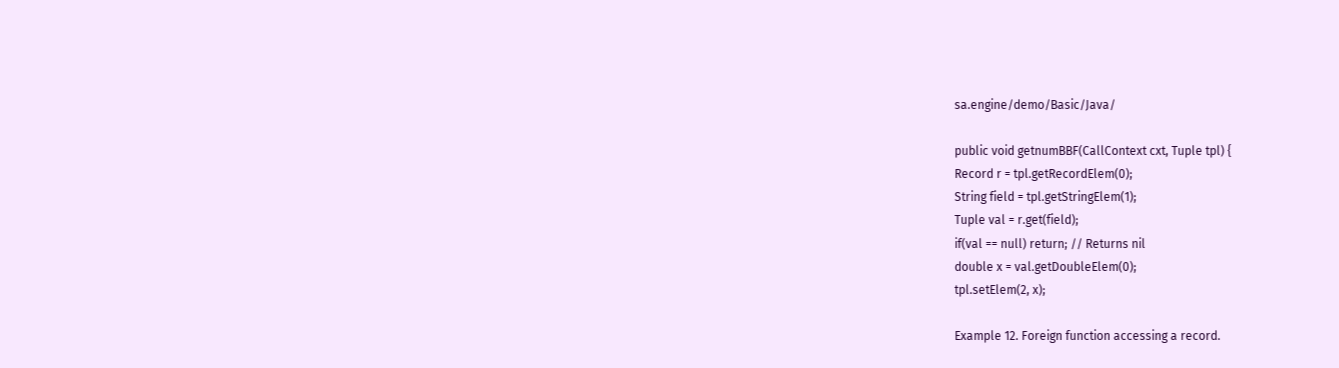sa.engine/demo/Basic/Java/

public void getnumBBF(CallContext cxt, Tuple tpl) {
Record r = tpl.getRecordElem(0);
String field = tpl.getStringElem(1);
Tuple val = r.get(field);
if(val == null) return; // Returns nil
double x = val.getDoubleElem(0);
tpl.setElem(2, x);

Example 12. Foreign function accessing a record.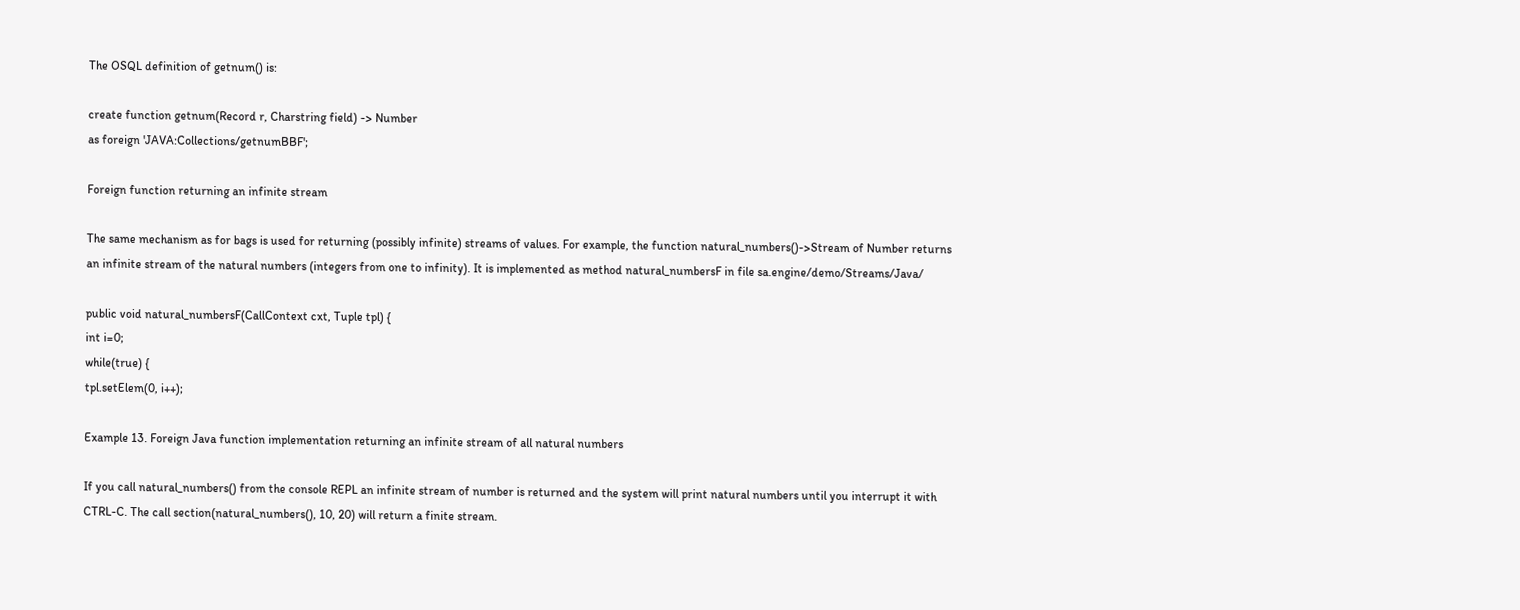The OSQL definition of getnum() is:

create function getnum(Record r, Charstring field) -> Number
as foreign 'JAVA:Collections/getnumBBF';

Foreign function returning an infinite stream

The same mechanism as for bags is used for returning (possibly infinite) streams of values. For example, the function natural_numbers()->Stream of Number returns an infinite stream of the natural numbers (integers from one to infinity). It is implemented as method natural_numbersF in file sa.engine/demo/Streams/Java/

public void natural_numbersF(CallContext cxt, Tuple tpl) {
int i=0;
while(true) {
tpl.setElem(0, i++);

Example 13. Foreign Java function implementation returning an infinite stream of all natural numbers

If you call natural_numbers() from the console REPL an infinite stream of number is returned and the system will print natural numbers until you interrupt it with CTRL-C. The call section(natural_numbers(), 10, 20) will return a finite stream.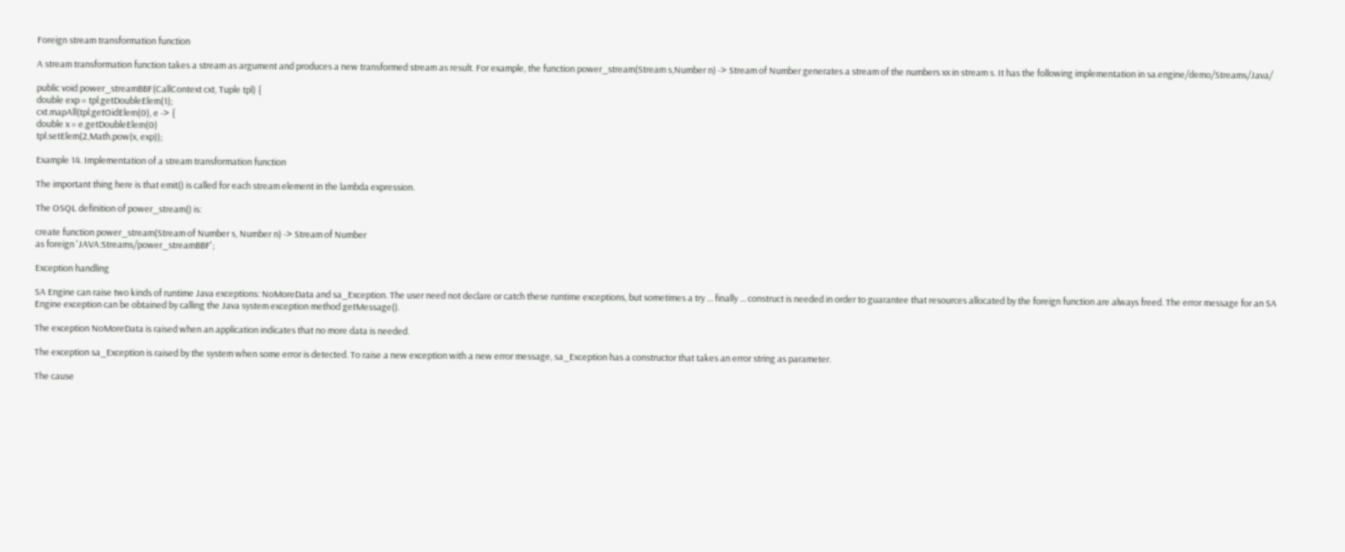Foreign stream transformation function

A stream transformation function takes a stream as argument and produces a new transformed stream as result. For example, the function power_stream(Stream s,Number n) -> Stream of Number generates a stream of the numbers xx in stream s. It has the following implementation in sa.engine/demo/Streams/Java/

public void power_streamBBF(CallContext cxt, Tuple tpl) {
double exp = tpl.getDoubleElem(1);
cxt.mapAll(tpl.getOidElem(0), e -> {
double x = e.getDoubleElem(0)
tpl.setElem(2,Math.pow(x, exp));

Example 14. Implementation of a stream transformation function

The important thing here is that emit() is called for each stream element in the lambda expression.

The OSQL definition of power_stream() is:

create function power_stream(Stream of Number s, Number n) -> Stream of Number
as foreign 'JAVA:Streams/power_streamBBF';

Exception handling

SA Engine can raise two kinds of runtime Java exceptions: NoMoreData and sa_Exception. The user need not declare or catch these runtime exceptions, but sometimes a try ... finally ... construct is needed in order to guarantee that resources allocated by the foreign function are always freed. The error message for an SA Engine exception can be obtained by calling the Java system exception method getMessage().

The exception NoMoreData is raised when an application indicates that no more data is needed.

The exception sa_Exception is raised by the system when some error is detected. To raise a new exception with a new error message, sa_Exception has a constructor that takes an error string as parameter.

The cause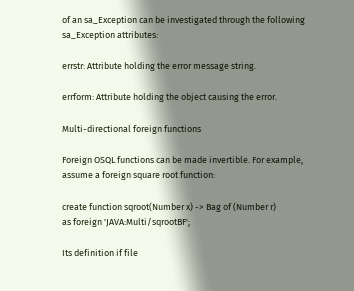of an sa_Exception can be investigated through the following sa_Exception attributes:

errstr: Attribute holding the error message string.

errform: Attribute holding the object causing the error.

Multi-directional foreign functions

Foreign OSQL functions can be made invertible. For example, assume a foreign square root function:

create function sqroot(Number x) -> Bag of (Number r)
as foreign 'JAVA:Multi/sqrootBF';

Its definition if file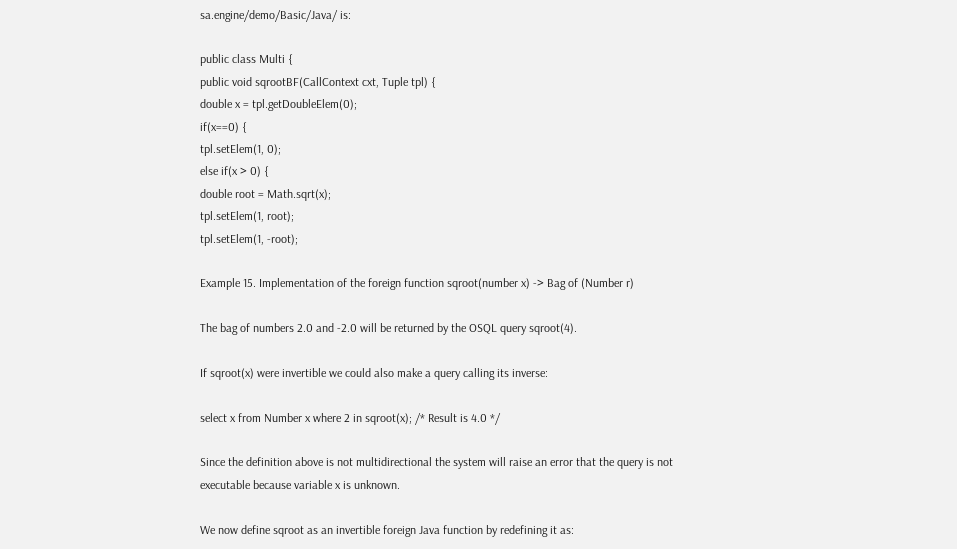sa.engine/demo/Basic/Java/ is:

public class Multi {
public void sqrootBF(CallContext cxt, Tuple tpl) {
double x = tpl.getDoubleElem(0);
if(x==0) {
tpl.setElem(1, 0);
else if(x > 0) {
double root = Math.sqrt(x);
tpl.setElem(1, root);
tpl.setElem(1, -root);

Example 15. Implementation of the foreign function sqroot(number x) -> Bag of (Number r)

The bag of numbers 2.0 and -2.0 will be returned by the OSQL query sqroot(4).

If sqroot(x) were invertible we could also make a query calling its inverse:

select x from Number x where 2 in sqroot(x); /* Result is 4.0 */

Since the definition above is not multidirectional the system will raise an error that the query is not executable because variable x is unknown.

We now define sqroot as an invertible foreign Java function by redefining it as: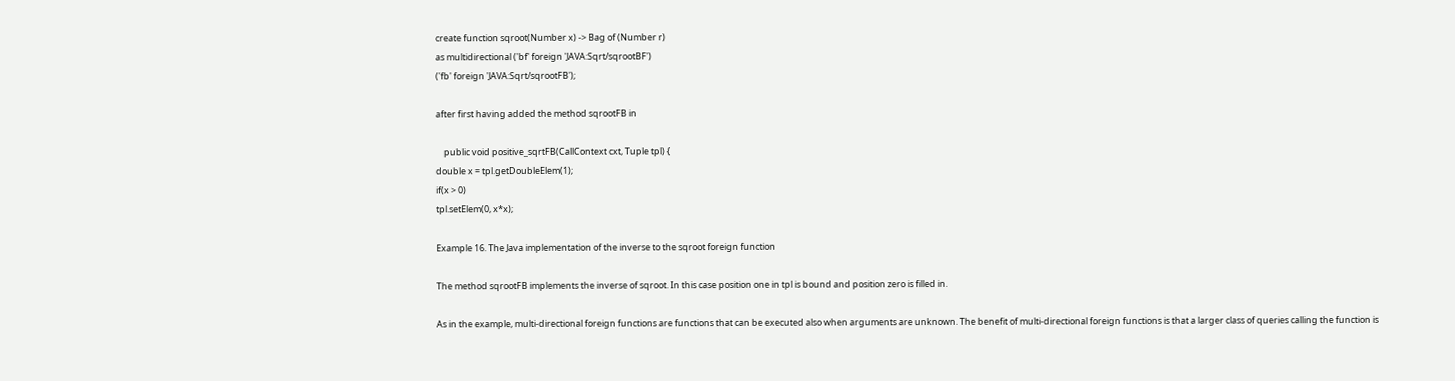create function sqroot(Number x) -> Bag of (Number r)
as multidirectional ('bf' foreign 'JAVA:Sqrt/sqrootBF')
('fb' foreign 'JAVA:Sqrt/sqrootFB');

after first having added the method sqrootFB in

    public void positive_sqrtFB(CallContext cxt, Tuple tpl) {
double x = tpl.getDoubleElem(1);
if(x > 0)
tpl.setElem(0, x*x);

Example 16. The Java implementation of the inverse to the sqroot foreign function

The method sqrootFB implements the inverse of sqroot. In this case position one in tpl is bound and position zero is filled in.

As in the example, multi-directional foreign functions are functions that can be executed also when arguments are unknown. The benefit of multi-directional foreign functions is that a larger class of queries calling the function is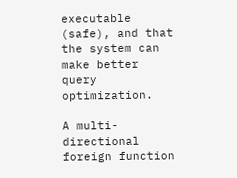executable (safe), and that the system can make better query optimization.

A multi-directional foreign function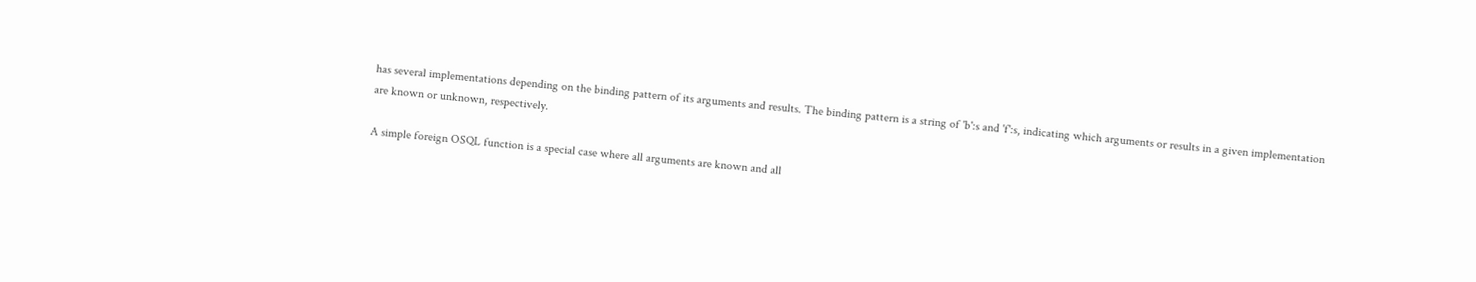has several implementations depending on the binding pattern of its arguments and results. The binding pattern is a string of 'b':s and 'f':s, indicating which arguments or results in a given implementation are known or unknown, respectively.

A simple foreign OSQL function is a special case where all arguments are known and all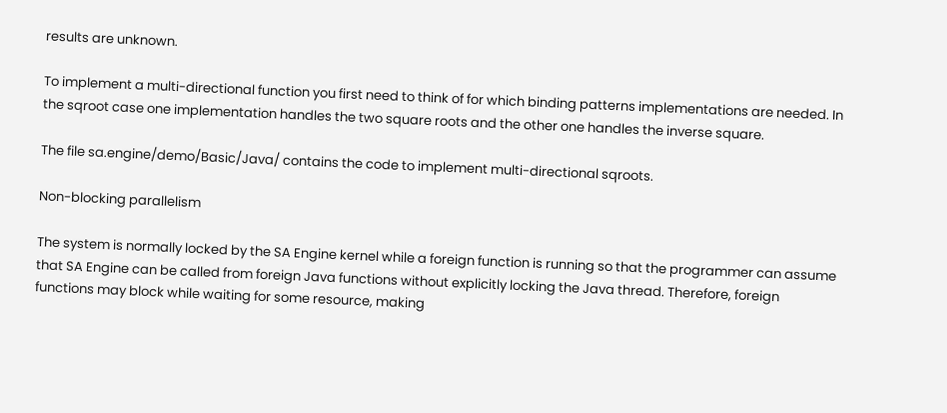results are unknown.

To implement a multi-directional function you first need to think of for which binding patterns implementations are needed. In the sqroot case one implementation handles the two square roots and the other one handles the inverse square.

The file sa.engine/demo/Basic/Java/ contains the code to implement multi-directional sqroots.

Non-blocking parallelism

The system is normally locked by the SA Engine kernel while a foreign function is running so that the programmer can assume that SA Engine can be called from foreign Java functions without explicitly locking the Java thread. Therefore, foreign functions may block while waiting for some resource, making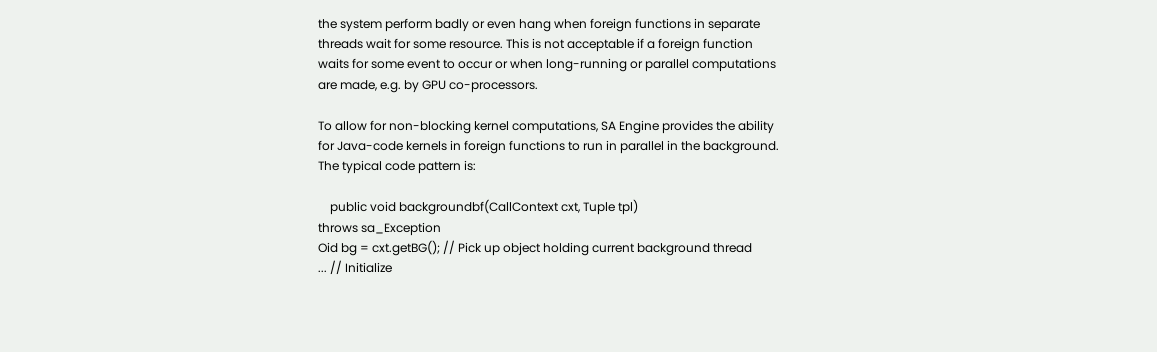the system perform badly or even hang when foreign functions in separate threads wait for some resource. This is not acceptable if a foreign function waits for some event to occur or when long-running or parallel computations are made, e.g. by GPU co-processors.

To allow for non-blocking kernel computations, SA Engine provides the ability for Java-code kernels in foreign functions to run in parallel in the background. The typical code pattern is:

    public void backgroundbf(CallContext cxt, Tuple tpl)
throws sa_Exception
Oid bg = cxt.getBG(); // Pick up object holding current background thread
... // Initialize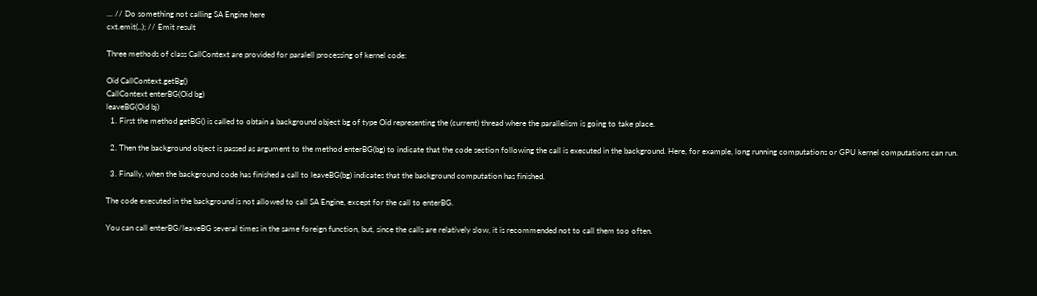... // Do something not calling SA Engine here
cxt.emit(..); // Emit result

Three methods of class CallContext are provided for paralell processing of kernel code:

Oid CallContext.getBg()
CallContext enterBG(Oid bg)
leaveBG(Oid bj)
  1. First the method getBG() is called to obtain a background object bg of type Oid representing the (current) thread where the parallelism is going to take place.

  2. Then the background object is passed as argument to the method enterBG(bg) to indicate that the code section following the call is executed in the background. Here, for example, long running computations or GPU kernel computations can run.

  3. Finally, when the background code has finished a call to leaveBG(bg) indicates that the background computation has finished.

The code executed in the background is not allowed to call SA Engine, except for the call to enterBG.

You can call enterBG/leaveBG several times in the same foreign function, but, since the calls are relatively slow, it is recommended not to call them too often.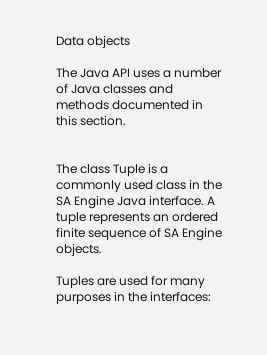Data objects

The Java API uses a number of Java classes and methods documented in this section.


The class Tuple is a commonly used class in the SA Engine Java interface. A tuple represents an ordered finite sequence of SA Engine objects.

Tuples are used for many purposes in the interfaces: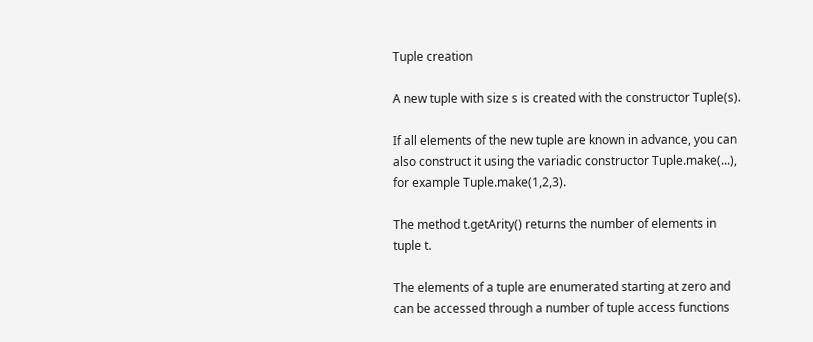Tuple creation

A new tuple with size s is created with the constructor Tuple(s).

If all elements of the new tuple are known in advance, you can also construct it using the variadic constructor Tuple.make(...), for example Tuple.make(1,2,3).

The method t.getArity() returns the number of elements in tuple t.

The elements of a tuple are enumerated starting at zero and can be accessed through a number of tuple access functions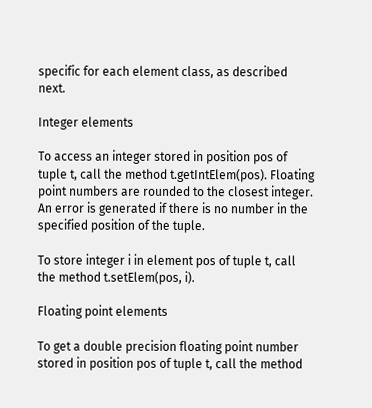specific for each element class, as described next.

Integer elements

To access an integer stored in position pos of tuple t, call the method t.getIntElem(pos). Floating point numbers are rounded to the closest integer. An error is generated if there is no number in the specified position of the tuple.

To store integer i in element pos of tuple t, call the method t.setElem(pos, i).

Floating point elements

To get a double precision floating point number stored in position pos of tuple t, call the method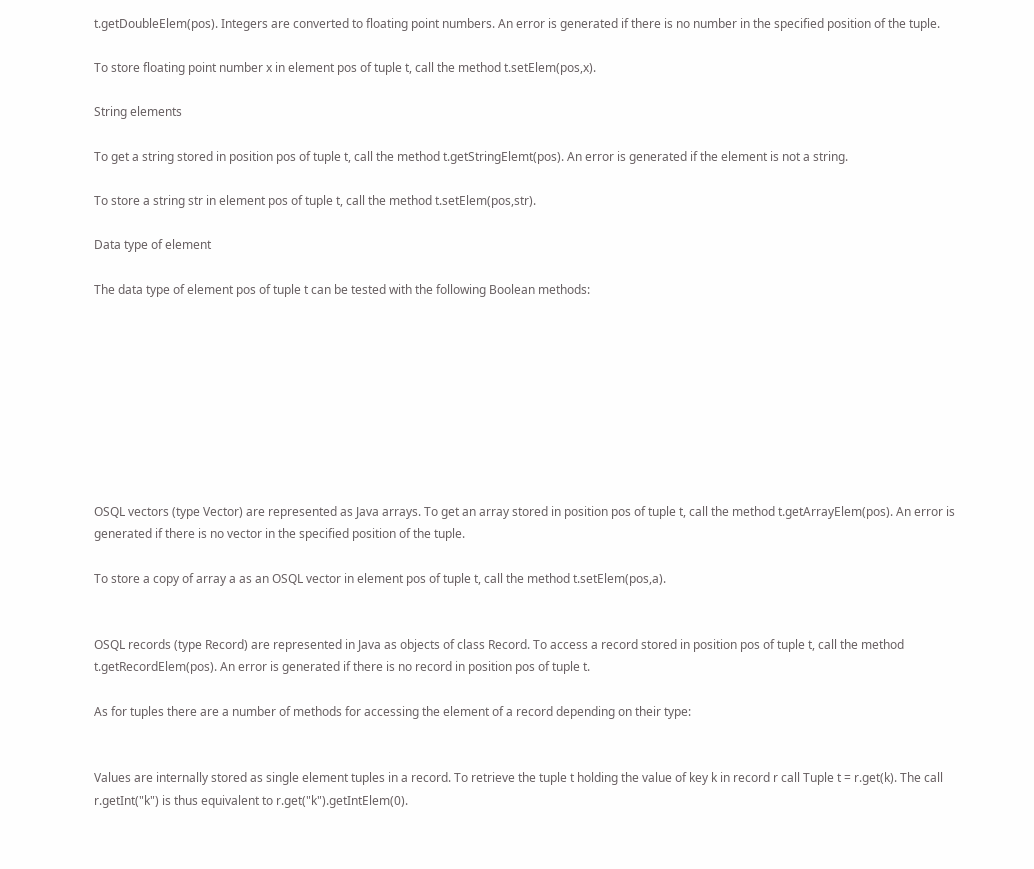t.getDoubleElem(pos). Integers are converted to floating point numbers. An error is generated if there is no number in the specified position of the tuple.

To store floating point number x in element pos of tuple t, call the method t.setElem(pos,x).

String elements

To get a string stored in position pos of tuple t, call the method t.getStringElemt(pos). An error is generated if the element is not a string.

To store a string str in element pos of tuple t, call the method t.setElem(pos,str).

Data type of element

The data type of element pos of tuple t can be tested with the following Boolean methods:









OSQL vectors (type Vector) are represented as Java arrays. To get an array stored in position pos of tuple t, call the method t.getArrayElem(pos). An error is generated if there is no vector in the specified position of the tuple.

To store a copy of array a as an OSQL vector in element pos of tuple t, call the method t.setElem(pos,a).


OSQL records (type Record) are represented in Java as objects of class Record. To access a record stored in position pos of tuple t, call the method t.getRecordElem(pos). An error is generated if there is no record in position pos of tuple t.

As for tuples there are a number of methods for accessing the element of a record depending on their type:


Values are internally stored as single element tuples in a record. To retrieve the tuple t holding the value of key k in record r call Tuple t = r.get(k). The call r.getInt("k") is thus equivalent to r.get("k").getIntElem(0).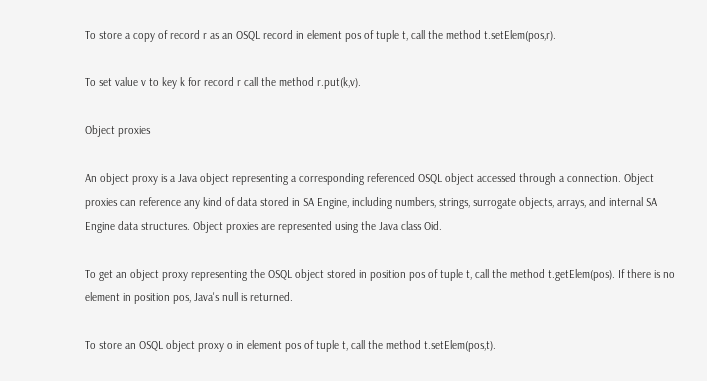To store a copy of record r as an OSQL record in element pos of tuple t, call the method t.setElem(pos,r).

To set value v to key k for record r call the method r.put(k,v).

Object proxies

An object proxy is a Java object representing a corresponding referenced OSQL object accessed through a connection. Object proxies can reference any kind of data stored in SA Engine, including numbers, strings, surrogate objects, arrays, and internal SA Engine data structures. Object proxies are represented using the Java class Oid.

To get an object proxy representing the OSQL object stored in position pos of tuple t, call the method t.getElem(pos). If there is no element in position pos, Java's null is returned.

To store an OSQL object proxy o in element pos of tuple t, call the method t.setElem(pos,t).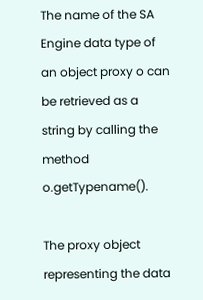The name of the SA Engine data type of an object proxy o can be retrieved as a string by calling the method o.getTypename().

The proxy object representing the data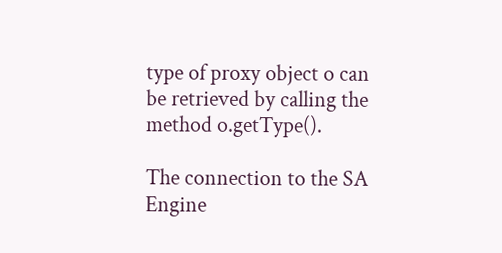type of proxy object o can be retrieved by calling the method o.getType().

The connection to the SA Engine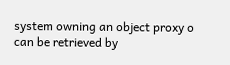system owning an object proxy o can be retrieved by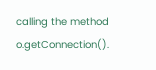calling the method o.getConnection().